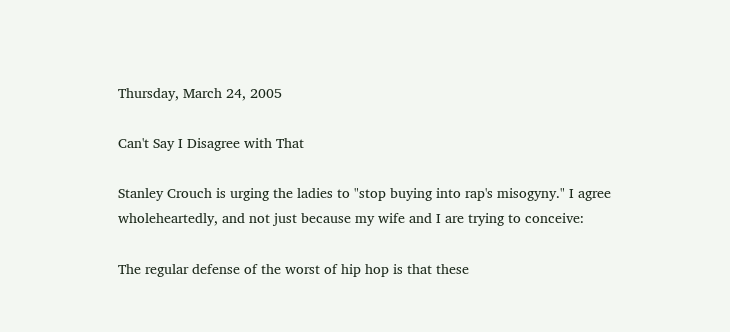Thursday, March 24, 2005

Can't Say I Disagree with That

Stanley Crouch is urging the ladies to "stop buying into rap's misogyny." I agree wholeheartedly, and not just because my wife and I are trying to conceive:

The regular defense of the worst of hip hop is that these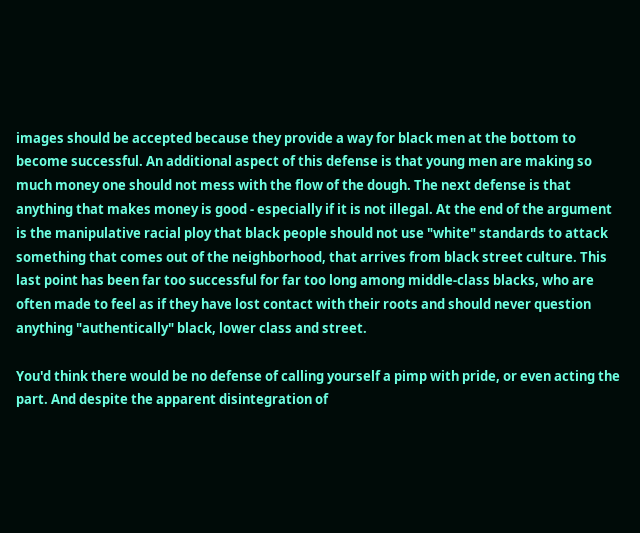images should be accepted because they provide a way for black men at the bottom to become successful. An additional aspect of this defense is that young men are making so much money one should not mess with the flow of the dough. The next defense is that anything that makes money is good - especially if it is not illegal. At the end of the argument is the manipulative racial ploy that black people should not use "white" standards to attack something that comes out of the neighborhood, that arrives from black street culture. This last point has been far too successful for far too long among middle-class blacks, who are often made to feel as if they have lost contact with their roots and should never question anything "authentically" black, lower class and street.

You'd think there would be no defense of calling yourself a pimp with pride, or even acting the part. And despite the apparent disintegration of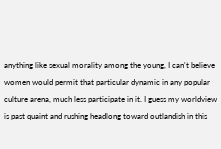anything like sexual morality among the young, I can't believe women would permit that particular dynamic in any popular culture arena, much less participate in it. I guess my worldview is past quaint and rushing headlong toward outlandish in this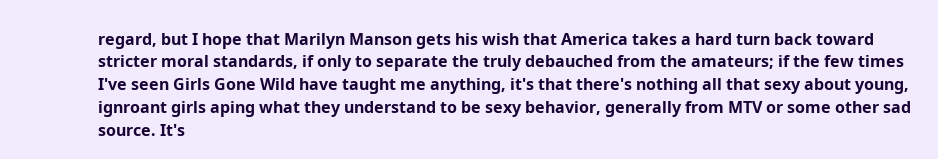regard, but I hope that Marilyn Manson gets his wish that America takes a hard turn back toward stricter moral standards, if only to separate the truly debauched from the amateurs; if the few times I've seen Girls Gone Wild have taught me anything, it's that there's nothing all that sexy about young, ignroant girls aping what they understand to be sexy behavior, generally from MTV or some other sad source. It's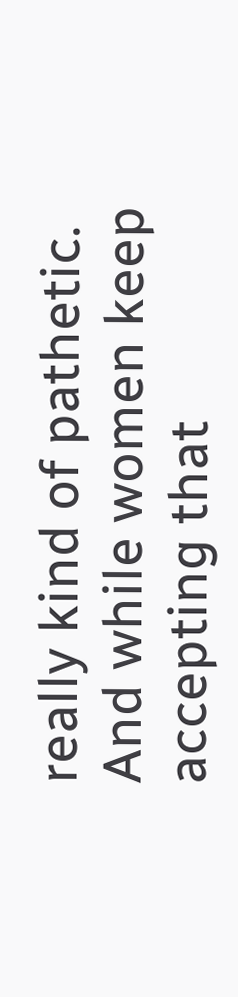really kind of pathetic. And while women keep accepting that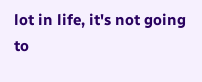lot in life, it's not going to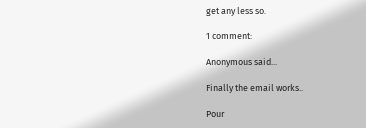get any less so.

1 comment:

Anonymous said...

Finally the email works..

Pour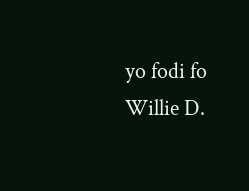yo fodi fo Willie D.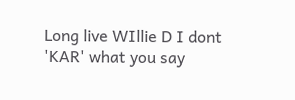Long live WIllie D I dont 'KAR' what you say